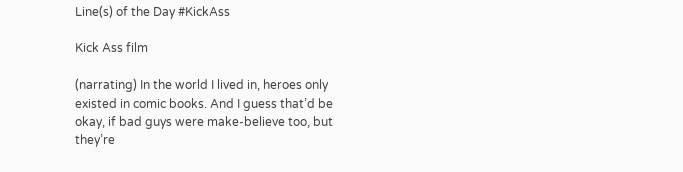Line(s) of the Day #KickAss

Kick Ass film

(narrating) In the world I lived in, heroes only existed in comic books. And I guess that’d be okay, if bad guys were make-believe too, but they’re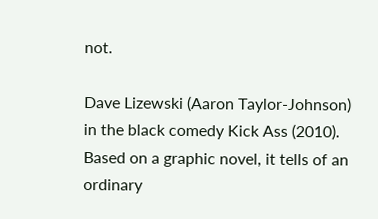not.

Dave Lizewski (Aaron Taylor-Johnson) in the black comedy Kick Ass (2010). Based on a graphic novel, it tells of an ordinary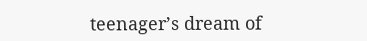teenager’s dream of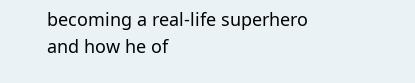becoming a real-life superhero and how he of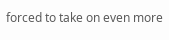forced to take on even more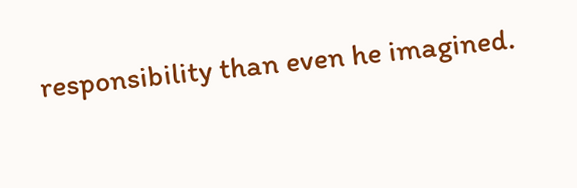responsibility than even he imagined.